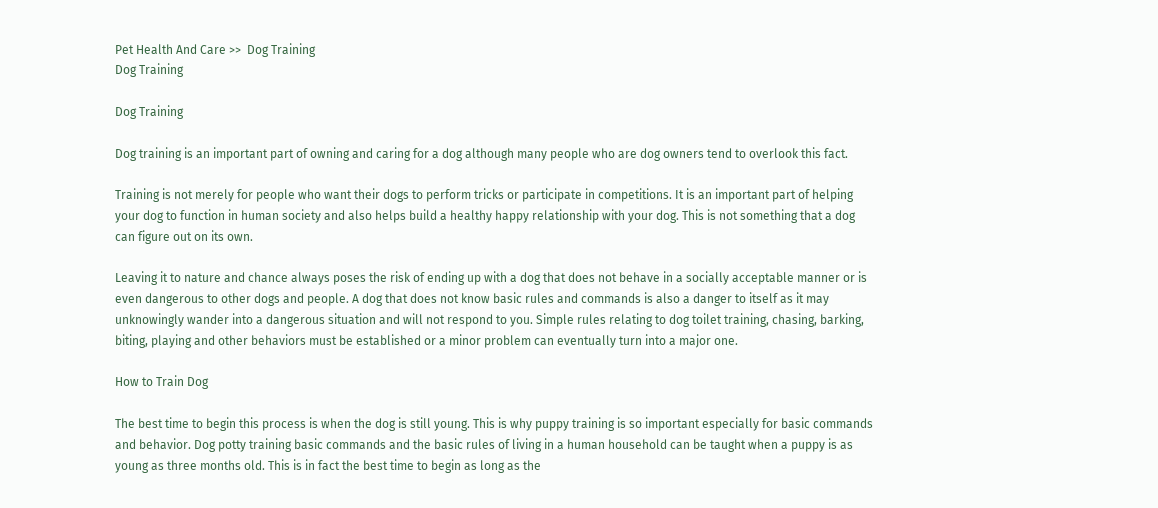Pet Health And Care >>  Dog Training
Dog Training

Dog Training

Dog training is an important part of owning and caring for a dog although many people who are dog owners tend to overlook this fact.

Training is not merely for people who want their dogs to perform tricks or participate in competitions. It is an important part of helping your dog to function in human society and also helps build a healthy happy relationship with your dog. This is not something that a dog can figure out on its own.

Leaving it to nature and chance always poses the risk of ending up with a dog that does not behave in a socially acceptable manner or is even dangerous to other dogs and people. A dog that does not know basic rules and commands is also a danger to itself as it may unknowingly wander into a dangerous situation and will not respond to you. Simple rules relating to dog toilet training, chasing, barking, biting, playing and other behaviors must be established or a minor problem can eventually turn into a major one.

How to Train Dog

The best time to begin this process is when the dog is still young. This is why puppy training is so important especially for basic commands and behavior. Dog potty training basic commands and the basic rules of living in a human household can be taught when a puppy is as young as three months old. This is in fact the best time to begin as long as the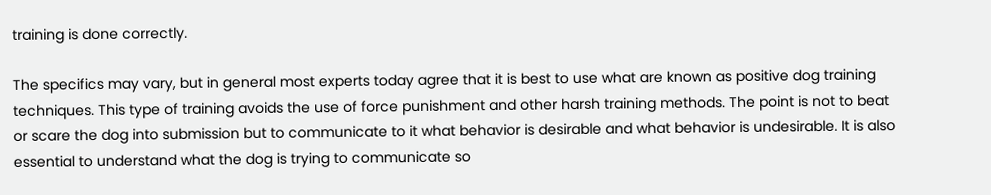training is done correctly.

The specifics may vary, but in general most experts today agree that it is best to use what are known as positive dog training techniques. This type of training avoids the use of force punishment and other harsh training methods. The point is not to beat or scare the dog into submission but to communicate to it what behavior is desirable and what behavior is undesirable. It is also essential to understand what the dog is trying to communicate so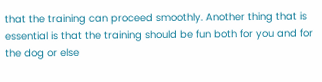that the training can proceed smoothly. Another thing that is essential is that the training should be fun both for you and for the dog or else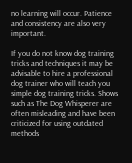no learning will occur. Patience and consistency are also very important.

If you do not know dog training tricks and techniques it may be advisable to hire a professional dog trainer who will teach you simple dog training tricks. Shows such as The Dog Whisperer are often misleading and have been criticized for using outdated methods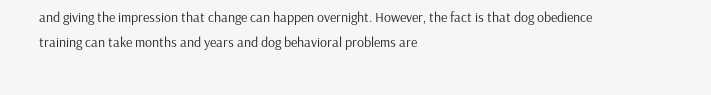and giving the impression that change can happen overnight. However, the fact is that dog obedience training can take months and years and dog behavioral problems are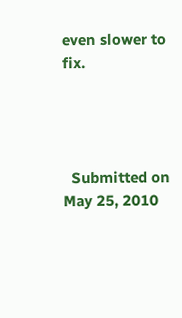even slower to fix.




  Submitted on May 25, 2010